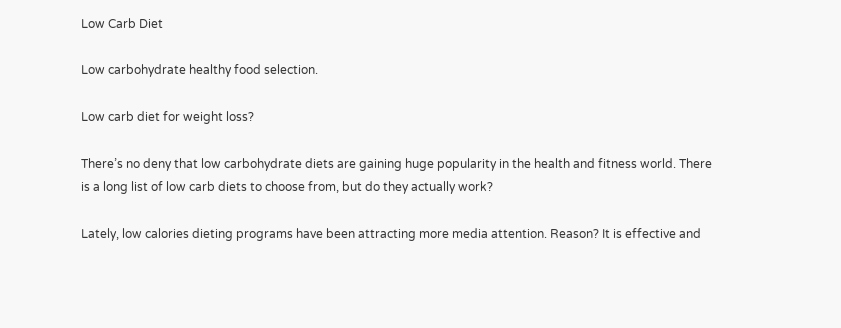Low Carb Diet

Low carbohydrate healthy food selection.

Low carb diet for weight loss?

There’s no deny that low carbohydrate diets are gaining huge popularity in the health and fitness world. There is a long list of low carb diets to choose from, but do they actually work?

Lately, low calories dieting programs have been attracting more media attention. Reason? It is effective and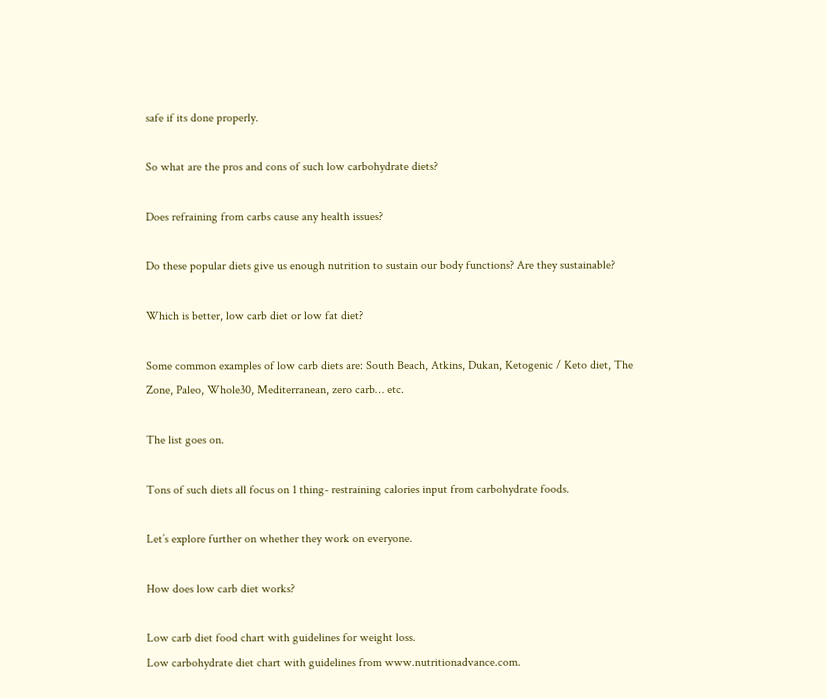safe if its done properly.

So what are the pros and cons of such low carbohydrate diets?

Does refraining from carbs cause any health issues?

Do these popular diets give us enough nutrition to sustain our body functions? Are they sustainable?

Which is better, low carb diet or low fat diet?

Some common examples of low carb diets are: South Beach, Atkins, Dukan, Ketogenic / Keto diet, The Zone, Paleo, Whole30, Mediterranean, zero carb… etc.

The list goes on.

Tons of such diets all focus on 1 thing- restraining calories input from carbohydrate foods.

Let’s explore further on whether they work on everyone.

How does low carb diet works?

Low carb diet food chart with guidelines for weight loss.
Low carbohydrate diet chart with guidelines from www.nutritionadvance.com.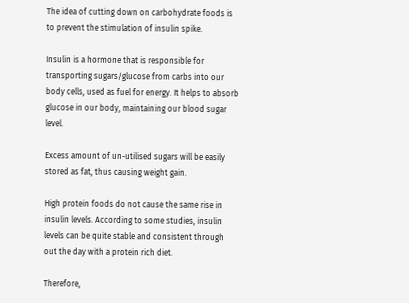The idea of cutting down on carbohydrate foods is to prevent the stimulation of insulin spike.

Insulin is a hormone that is responsible for transporting sugars/glucose from carbs into our body cells, used as fuel for energy. It helps to absorb glucose in our body, maintaining our blood sugar level.

Excess amount of un-utilised sugars will be easily stored as fat, thus causing weight gain.

High protein foods do not cause the same rise in insulin levels. According to some studies, insulin levels can be quite stable and consistent through out the day with a protein rich diet.

Therefore,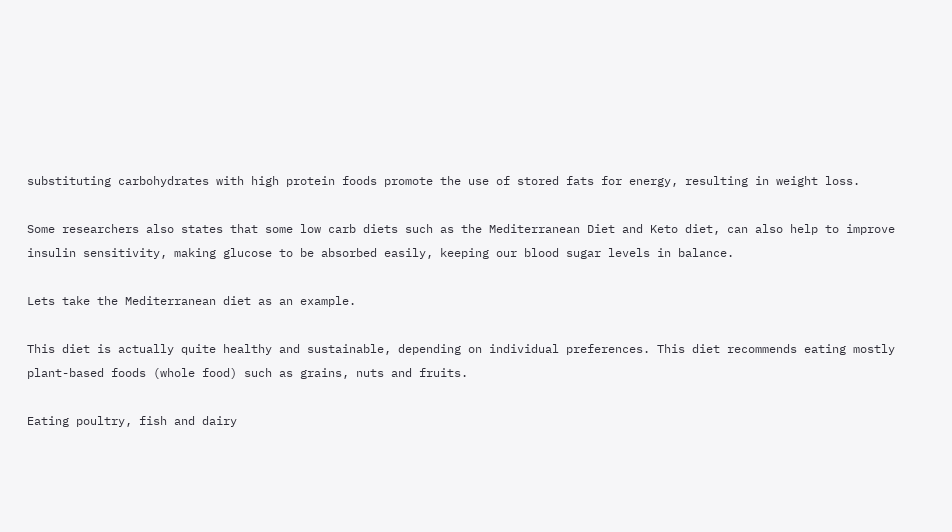substituting carbohydrates with high protein foods promote the use of stored fats for energy, resulting in weight loss.

Some researchers also states that some low carb diets such as the Mediterranean Diet and Keto diet, can also help to improve insulin sensitivity, making glucose to be absorbed easily, keeping our blood sugar levels in balance.

Lets take the Mediterranean diet as an example.

This diet is actually quite healthy and sustainable, depending on individual preferences. This diet recommends eating mostly plant-based foods (whole food) such as grains, nuts and fruits.

Eating poultry, fish and dairy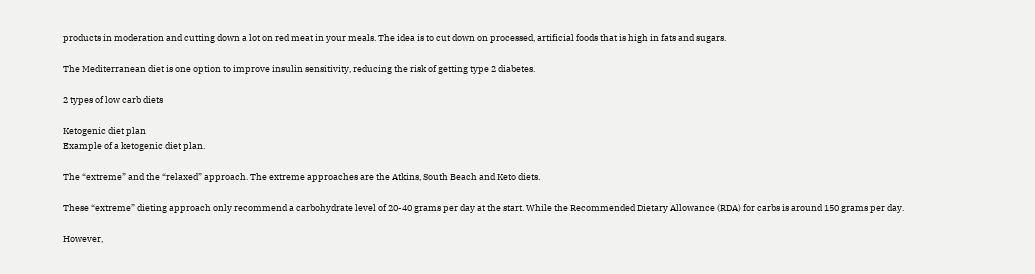products in moderation and cutting down a lot on red meat in your meals. The idea is to cut down on processed, artificial foods that is high in fats and sugars.

The Mediterranean diet is one option to improve insulin sensitivity, reducing the risk of getting type 2 diabetes.

2 types of low carb diets

Ketogenic diet plan
Example of a ketogenic diet plan.

The “extreme” and the “relaxed” approach. The extreme approaches are the Atkins, South Beach and Keto diets.

These “extreme” dieting approach only recommend a carbohydrate level of 20-40 grams per day at the start. While the Recommended Dietary Allowance (RDA) for carbs is around 150 grams per day.

However,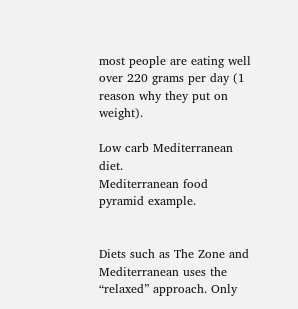most people are eating well over 220 grams per day (1 reason why they put on weight).

Low carb Mediterranean diet.
Mediterranean food pyramid example.


Diets such as The Zone and Mediterranean uses the “relaxed” approach. Only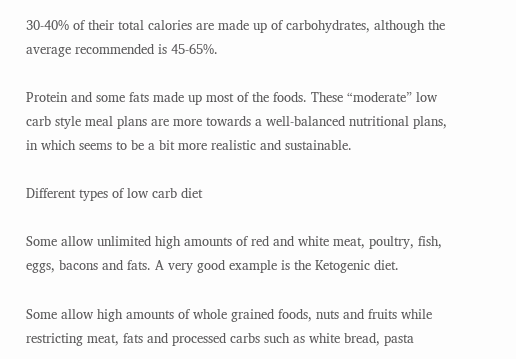30-40% of their total calories are made up of carbohydrates, although the average recommended is 45-65%.

Protein and some fats made up most of the foods. These “moderate” low carb style meal plans are more towards a well-balanced nutritional plans, in which seems to be a bit more realistic and sustainable.

Different types of low carb diet

Some allow unlimited high amounts of red and white meat, poultry, fish, eggs, bacons and fats. A very good example is the Ketogenic diet.

Some allow high amounts of whole grained foods, nuts and fruits while restricting meat, fats and processed carbs such as white bread, pasta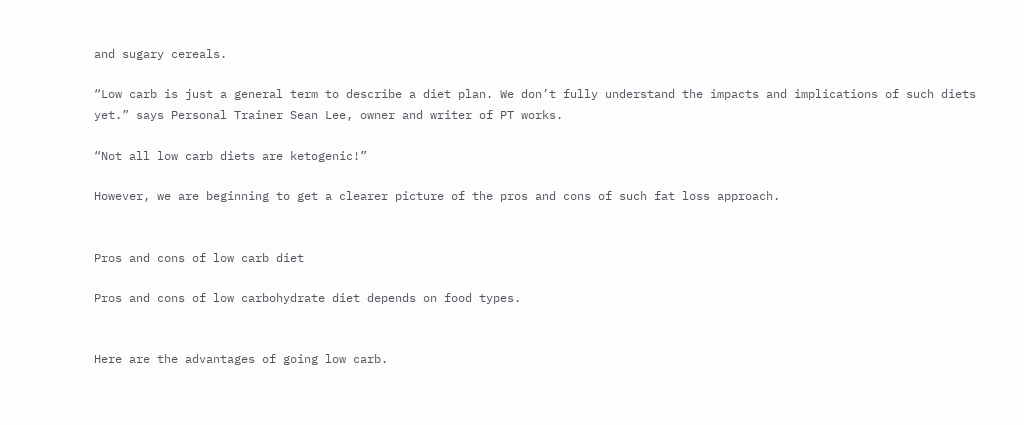and sugary cereals.

“Low carb is just a general term to describe a diet plan. We don’t fully understand the impacts and implications of such diets yet.” says Personal Trainer Sean Lee, owner and writer of PT works.

“Not all low carb diets are ketogenic!”

However, we are beginning to get a clearer picture of the pros and cons of such fat loss approach.


Pros and cons of low carb diet

Pros and cons of low carbohydrate diet depends on food types.


Here are the advantages of going low carb.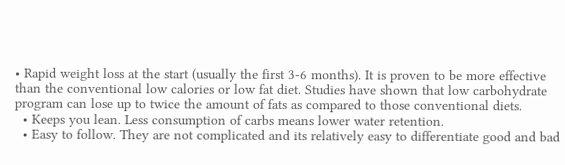• Rapid weight loss at the start (usually the first 3-6 months). It is proven to be more effective than the conventional low calories or low fat diet. Studies have shown that low carbohydrate program can lose up to twice the amount of fats as compared to those conventional diets.
  • Keeps you lean. Less consumption of carbs means lower water retention.
  • Easy to follow. They are not complicated and its relatively easy to differentiate good and bad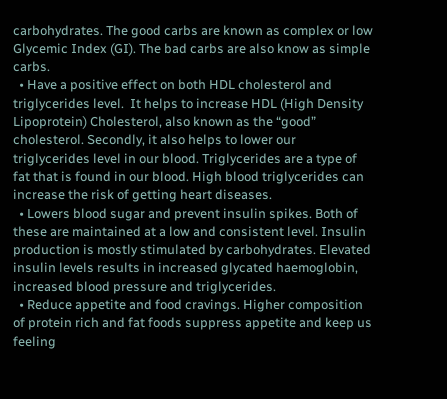carbohydrates. The good carbs are known as complex or low Glycemic Index (GI). The bad carbs are also know as simple carbs.
  • Have a positive effect on both HDL cholesterol and triglycerides level.  It helps to increase HDL (High Density Lipoprotein) Cholesterol, also known as the “good” cholesterol. Secondly, it also helps to lower our triglycerides level in our blood. Triglycerides are a type of fat that is found in our blood. High blood triglycerides can increase the risk of getting heart diseases.
  • Lowers blood sugar and prevent insulin spikes. Both of these are maintained at a low and consistent level. Insulin production is mostly stimulated by carbohydrates. Elevated insulin levels results in increased glycated haemoglobin, increased blood pressure and triglycerides.
  • Reduce appetite and food cravings. Higher composition of protein rich and fat foods suppress appetite and keep us feeling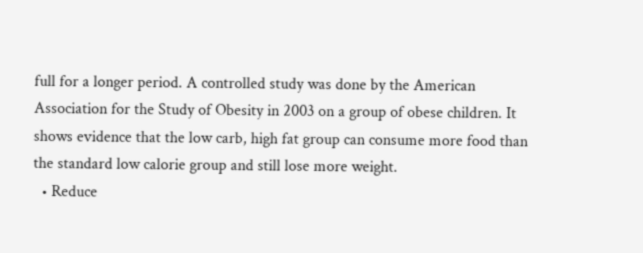full for a longer period. A controlled study was done by the American Association for the Study of Obesity in 2003 on a group of obese children. It shows evidence that the low carb, high fat group can consume more food than the standard low calorie group and still lose more weight.
  • Reduce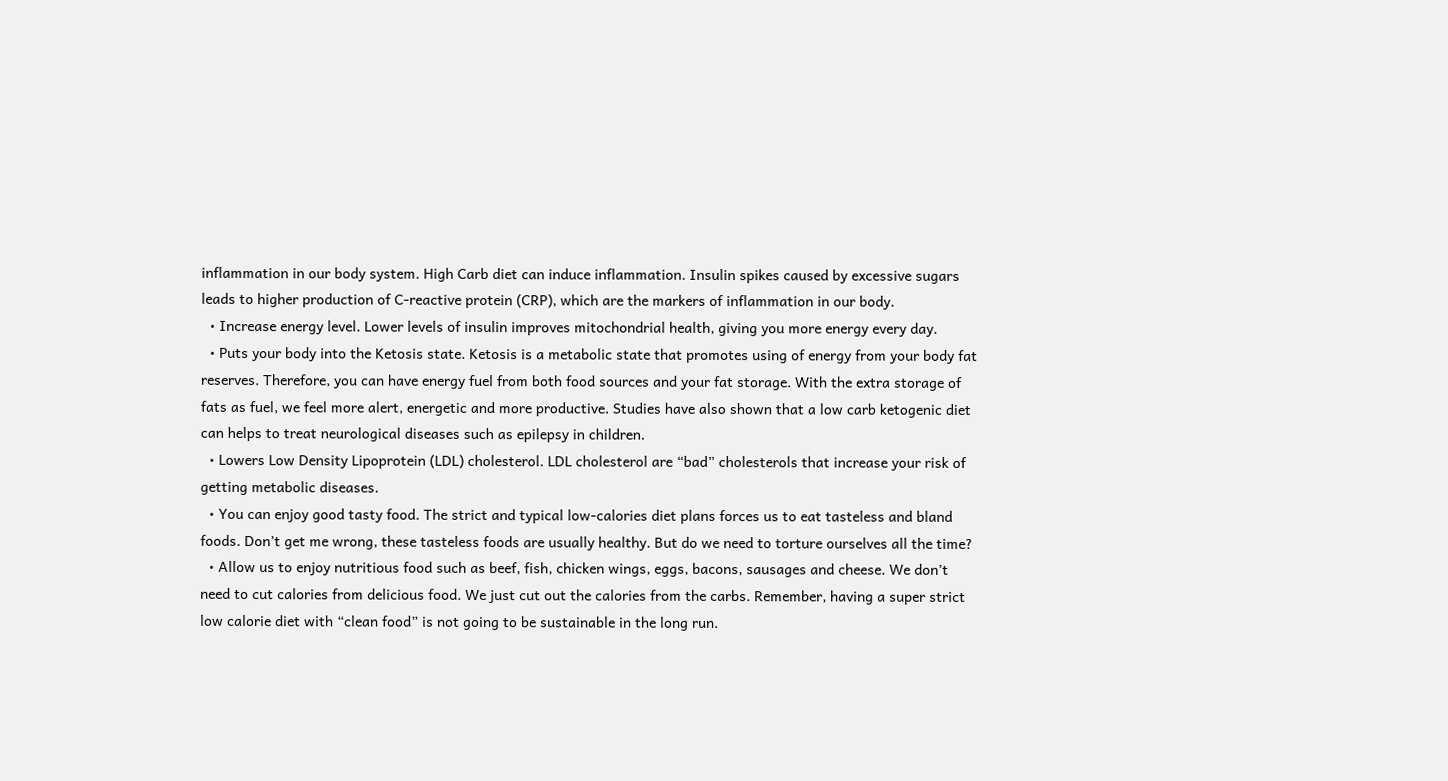inflammation in our body system. High Carb diet can induce inflammation. Insulin spikes caused by excessive sugars leads to higher production of C-reactive protein (CRP), which are the markers of inflammation in our body.
  • Increase energy level. Lower levels of insulin improves mitochondrial health, giving you more energy every day.
  • Puts your body into the Ketosis state. Ketosis is a metabolic state that promotes using of energy from your body fat reserves. Therefore, you can have energy fuel from both food sources and your fat storage. With the extra storage of fats as fuel, we feel more alert, energetic and more productive. Studies have also shown that a low carb ketogenic diet can helps to treat neurological diseases such as epilepsy in children.
  • Lowers Low Density Lipoprotein (LDL) cholesterol. LDL cholesterol are “bad” cholesterols that increase your risk of getting metabolic diseases.
  • You can enjoy good tasty food. The strict and typical low-calories diet plans forces us to eat tasteless and bland foods. Don’t get me wrong, these tasteless foods are usually healthy. But do we need to torture ourselves all the time?
  • Allow us to enjoy nutritious food such as beef, fish, chicken wings, eggs, bacons, sausages and cheese. We don’t need to cut calories from delicious food. We just cut out the calories from the carbs. Remember, having a super strict low calorie diet with “clean food” is not going to be sustainable in the long run.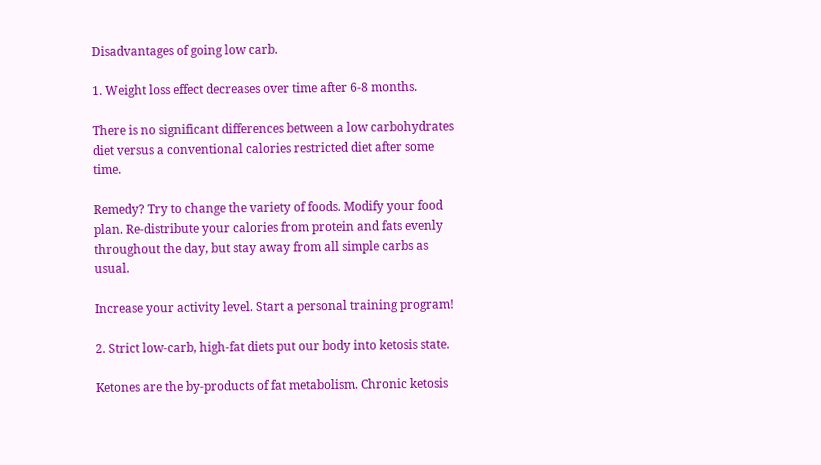Disadvantages of going low carb.

1. Weight loss effect decreases over time after 6-8 months.

There is no significant differences between a low carbohydrates diet versus a conventional calories restricted diet after some time.

Remedy? Try to change the variety of foods. Modify your food plan. Re-distribute your calories from protein and fats evenly throughout the day, but stay away from all simple carbs as usual.

Increase your activity level. Start a personal training program!

2. Strict low-carb, high-fat diets put our body into ketosis state.

Ketones are the by-products of fat metabolism. Chronic ketosis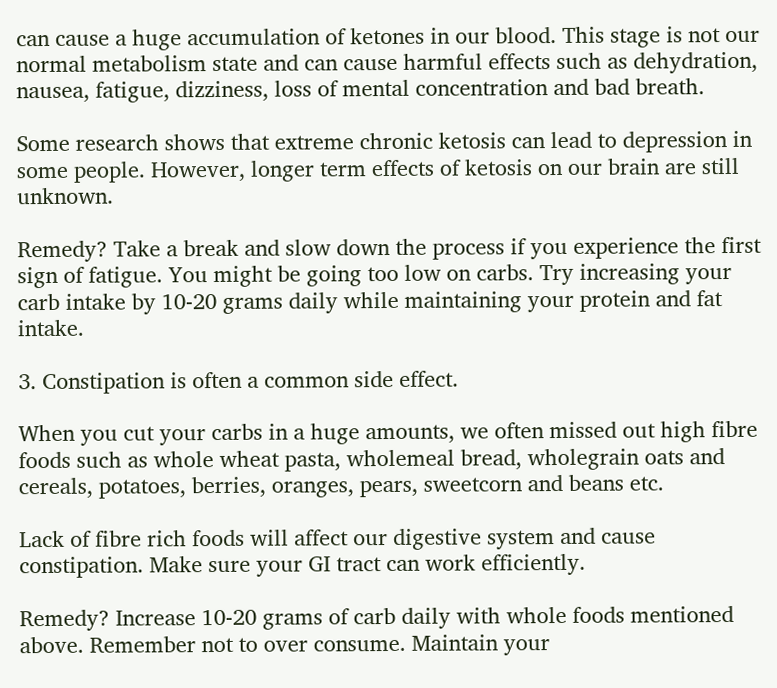can cause a huge accumulation of ketones in our blood. This stage is not our normal metabolism state and can cause harmful effects such as dehydration, nausea, fatigue, dizziness, loss of mental concentration and bad breath.

Some research shows that extreme chronic ketosis can lead to depression in some people. However, longer term effects of ketosis on our brain are still unknown.

Remedy? Take a break and slow down the process if you experience the first sign of fatigue. You might be going too low on carbs. Try increasing your carb intake by 10-20 grams daily while maintaining your protein and fat intake.

3. Constipation is often a common side effect.

When you cut your carbs in a huge amounts, we often missed out high fibre foods such as whole wheat pasta, wholemeal bread, wholegrain oats and cereals, potatoes, berries, oranges, pears, sweetcorn and beans etc.

Lack of fibre rich foods will affect our digestive system and cause constipation. Make sure your GI tract can work efficiently.

Remedy? Increase 10-20 grams of carb daily with whole foods mentioned above. Remember not to over consume. Maintain your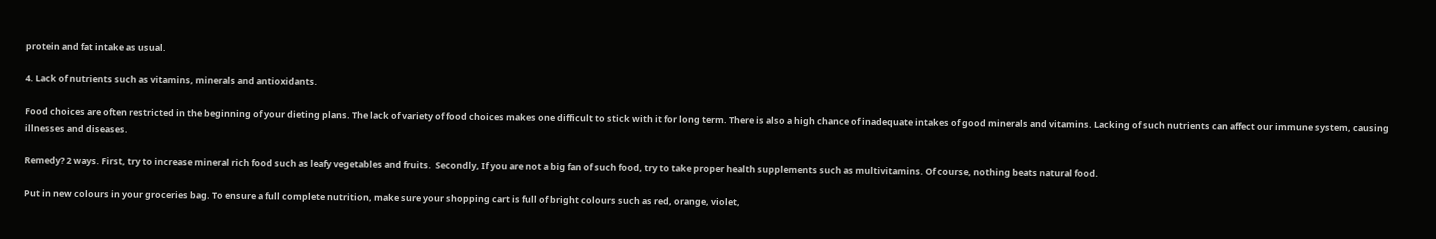protein and fat intake as usual.

4. Lack of nutrients such as vitamins, minerals and antioxidants.

Food choices are often restricted in the beginning of your dieting plans. The lack of variety of food choices makes one difficult to stick with it for long term. There is also a high chance of inadequate intakes of good minerals and vitamins. Lacking of such nutrients can affect our immune system, causing illnesses and diseases.

Remedy? 2 ways. First, try to increase mineral rich food such as leafy vegetables and fruits.  Secondly, If you are not a big fan of such food, try to take proper health supplements such as multivitamins. Of course, nothing beats natural food.

Put in new colours in your groceries bag. To ensure a full complete nutrition, make sure your shopping cart is full of bright colours such as red, orange, violet,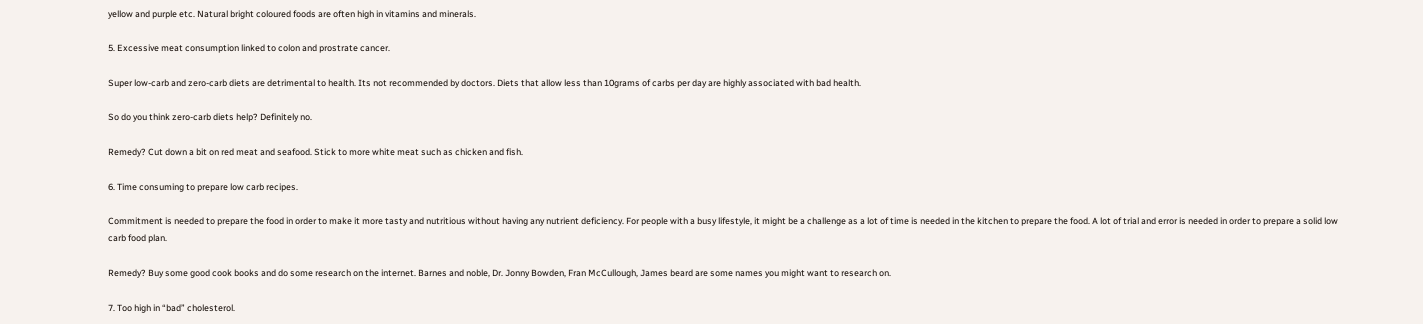yellow and purple etc. Natural bright coloured foods are often high in vitamins and minerals.

5. Excessive meat consumption linked to colon and prostrate cancer.

Super low-carb and zero-carb diets are detrimental to health. Its not recommended by doctors. Diets that allow less than 10grams of carbs per day are highly associated with bad health.

So do you think zero-carb diets help? Definitely no.

Remedy? Cut down a bit on red meat and seafood. Stick to more white meat such as chicken and fish.

6. Time consuming to prepare low carb recipes.

Commitment is needed to prepare the food in order to make it more tasty and nutritious without having any nutrient deficiency. For people with a busy lifestyle, it might be a challenge as a lot of time is needed in the kitchen to prepare the food. A lot of trial and error is needed in order to prepare a solid low carb food plan.

Remedy? Buy some good cook books and do some research on the internet. Barnes and noble, Dr. Jonny Bowden, Fran McCullough, James beard are some names you might want to research on.

7. Too high in “bad” cholesterol.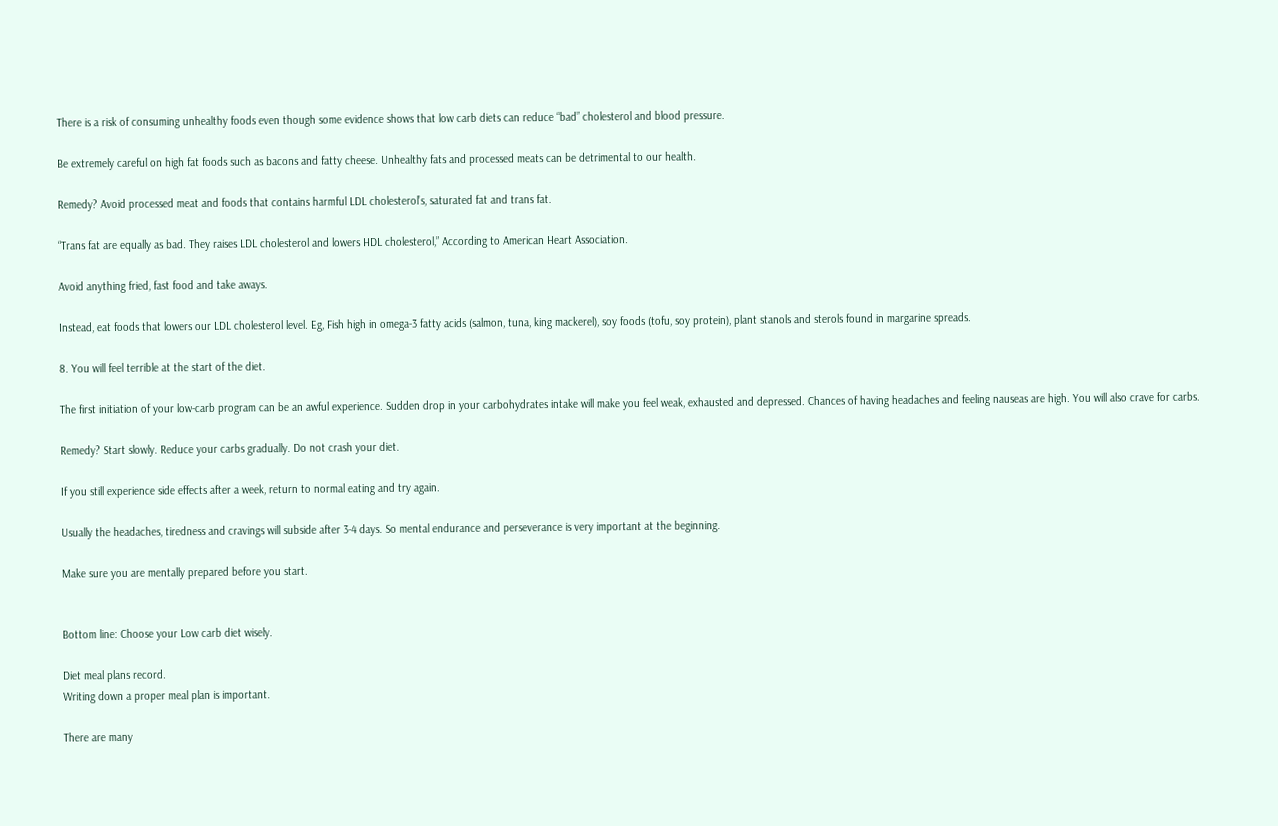There is a risk of consuming unhealthy foods even though some evidence shows that low carb diets can reduce “bad” cholesterol and blood pressure.

Be extremely careful on high fat foods such as bacons and fatty cheese. Unhealthy fats and processed meats can be detrimental to our health.

Remedy? Avoid processed meat and foods that contains harmful LDL cholesterol’s, saturated fat and trans fat.

“Trans fat are equally as bad. They raises LDL cholesterol and lowers HDL cholesterol,” According to American Heart Association.

Avoid anything fried, fast food and take aways.

Instead, eat foods that lowers our LDL cholesterol level. Eg, Fish high in omega-3 fatty acids (salmon, tuna, king mackerel), soy foods (tofu, soy protein), plant stanols and sterols found in margarine spreads.

8. You will feel terrible at the start of the diet.

The first initiation of your low-carb program can be an awful experience. Sudden drop in your carbohydrates intake will make you feel weak, exhausted and depressed. Chances of having headaches and feeling nauseas are high. You will also crave for carbs.

Remedy? Start slowly. Reduce your carbs gradually. Do not crash your diet.

If you still experience side effects after a week, return to normal eating and try again.

Usually the headaches, tiredness and cravings will subside after 3-4 days. So mental endurance and perseverance is very important at the beginning.

Make sure you are mentally prepared before you start.


Bottom line: Choose your Low carb diet wisely.

Diet meal plans record.
Writing down a proper meal plan is important.

There are many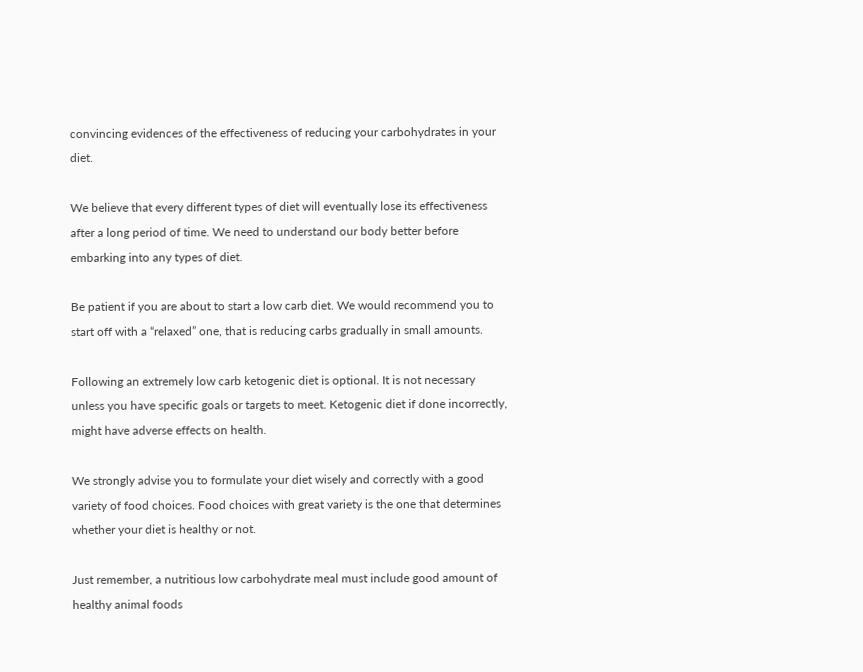convincing evidences of the effectiveness of reducing your carbohydrates in your diet.

We believe that every different types of diet will eventually lose its effectiveness after a long period of time. We need to understand our body better before embarking into any types of diet.

Be patient if you are about to start a low carb diet. We would recommend you to start off with a “relaxed” one, that is reducing carbs gradually in small amounts.

Following an extremely low carb ketogenic diet is optional. It is not necessary unless you have specific goals or targets to meet. Ketogenic diet if done incorrectly, might have adverse effects on health.

We strongly advise you to formulate your diet wisely and correctly with a good variety of food choices. Food choices with great variety is the one that determines whether your diet is healthy or not.

Just remember, a nutritious low carbohydrate meal must include good amount of healthy animal foods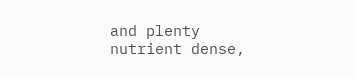and plenty nutrient dense,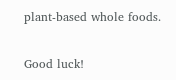plant-based whole foods.

Good luck!